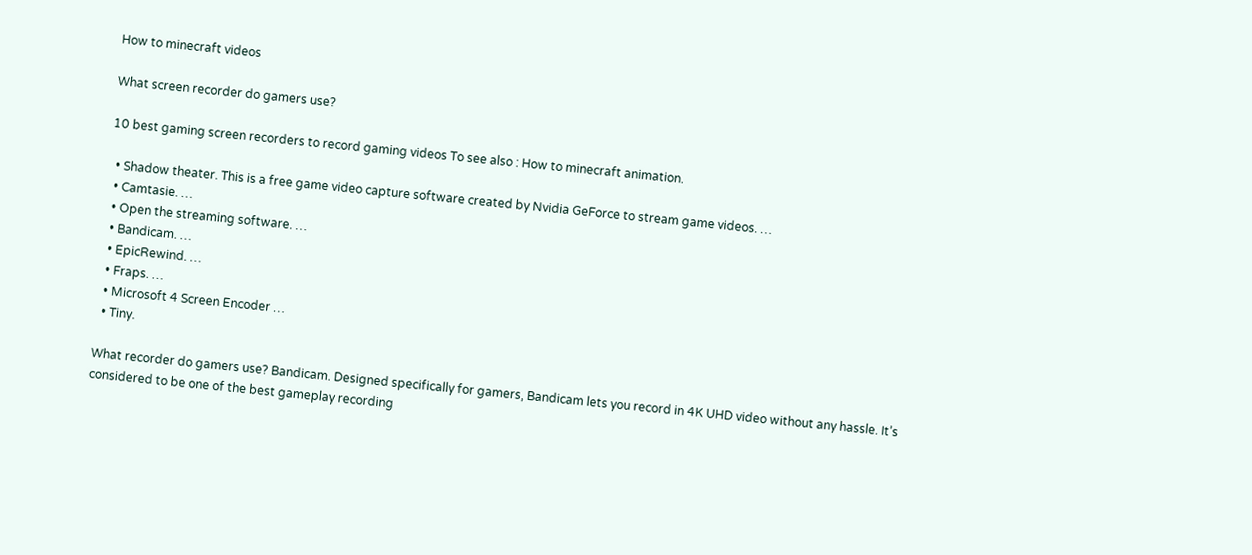How to minecraft videos

What screen recorder do gamers use?

10 best gaming screen recorders to record gaming videos To see also : How to minecraft animation.

  • Shadow theater. This is a free game video capture software created by Nvidia GeForce to stream game videos. …
  • Camtasie. …
  • Open the streaming software. …
  • Bandicam. …
  • EpicRewind. …
  • Fraps. …
  • Microsoft 4 Screen Encoder …
  • Tiny.

What recorder do gamers use? Bandicam. Designed specifically for gamers, Bandicam lets you record in 4K UHD video without any hassle. It’s considered to be one of the best gameplay recording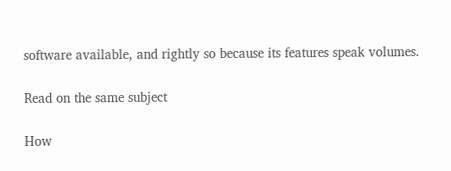software available, and rightly so because its features speak volumes.

Read on the same subject

How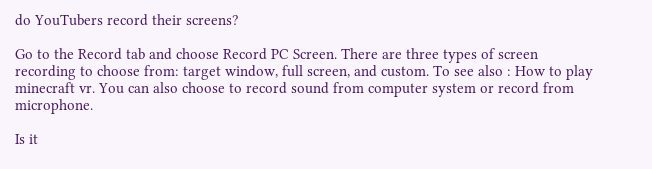do YouTubers record their screens?

Go to the Record tab and choose Record PC Screen. There are three types of screen recording to choose from: target window, full screen, and custom. To see also : How to play minecraft vr. You can also choose to record sound from computer system or record from microphone.

Is it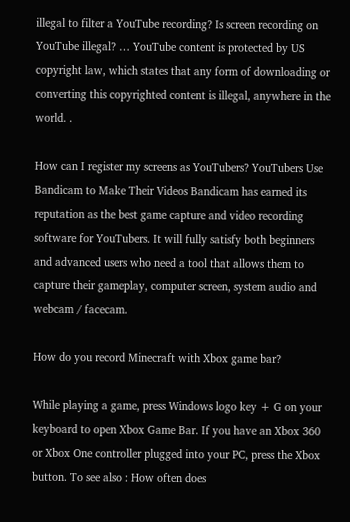illegal to filter a YouTube recording? Is screen recording on YouTube illegal? … YouTube content is protected by US copyright law, which states that any form of downloading or converting this copyrighted content is illegal, anywhere in the world. .

How can I register my screens as YouTubers? YouTubers Use Bandicam to Make Their Videos Bandicam has earned its reputation as the best game capture and video recording software for YouTubers. It will fully satisfy both beginners and advanced users who need a tool that allows them to capture their gameplay, computer screen, system audio and webcam / facecam.

How do you record Minecraft with Xbox game bar?

While playing a game, press Windows logo key + G on your keyboard to open Xbox Game Bar. If you have an Xbox 360 or Xbox One controller plugged into your PC, press the Xbox button. To see also : How often does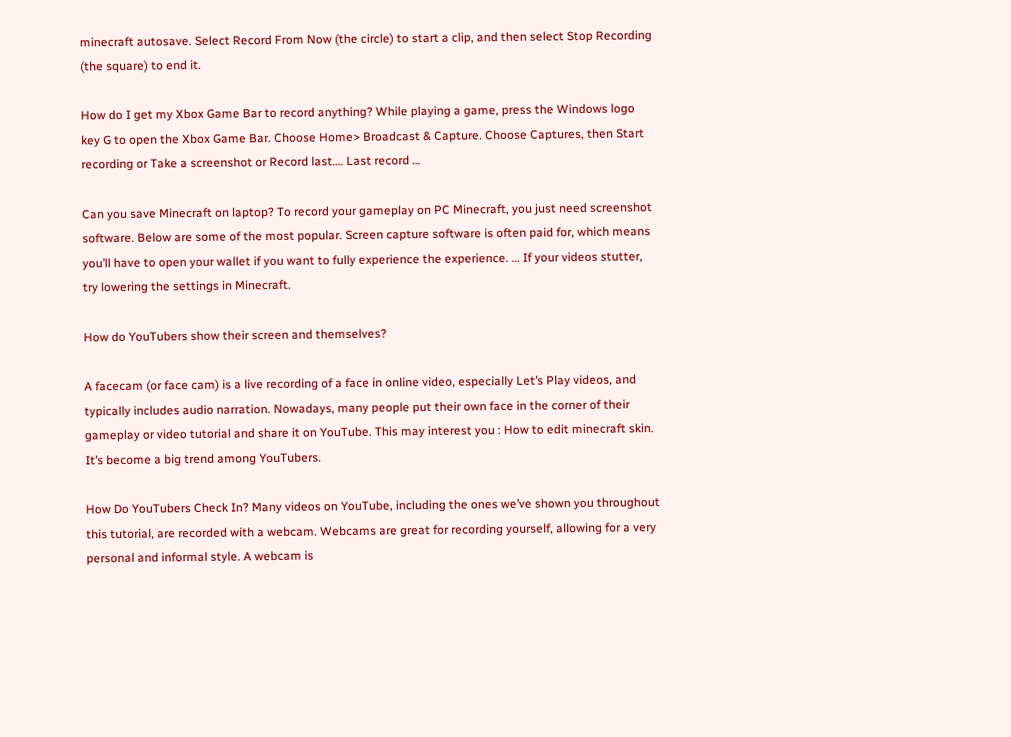minecraft autosave. Select Record From Now (the circle) to start a clip, and then select Stop Recording (the square) to end it.

How do I get my Xbox Game Bar to record anything? While playing a game, press the Windows logo key G to open the Xbox Game Bar. Choose Home> Broadcast & Capture. Choose Captures, then Start recording or Take a screenshot or Record last…. Last record …

Can you save Minecraft on laptop? To record your gameplay on PC Minecraft, you just need screenshot software. Below are some of the most popular. Screen capture software is often paid for, which means you’ll have to open your wallet if you want to fully experience the experience. … If your videos stutter, try lowering the settings in Minecraft.

How do YouTubers show their screen and themselves?

A facecam (or face cam) is a live recording of a face in online video, especially Let’s Play videos, and typically includes audio narration. Nowadays, many people put their own face in the corner of their gameplay or video tutorial and share it on YouTube. This may interest you : How to edit minecraft skin. It’s become a big trend among YouTubers.

How Do YouTubers Check In? Many videos on YouTube, including the ones we’ve shown you throughout this tutorial, are recorded with a webcam. Webcams are great for recording yourself, allowing for a very personal and informal style. A webcam is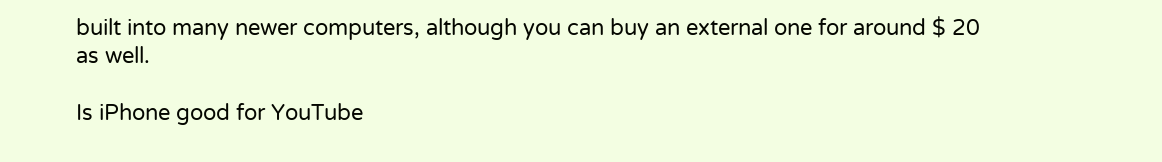built into many newer computers, although you can buy an external one for around $ 20 as well.

Is iPhone good for YouTube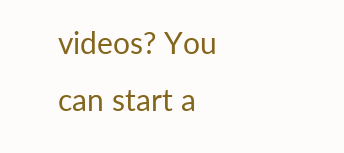videos? You can start a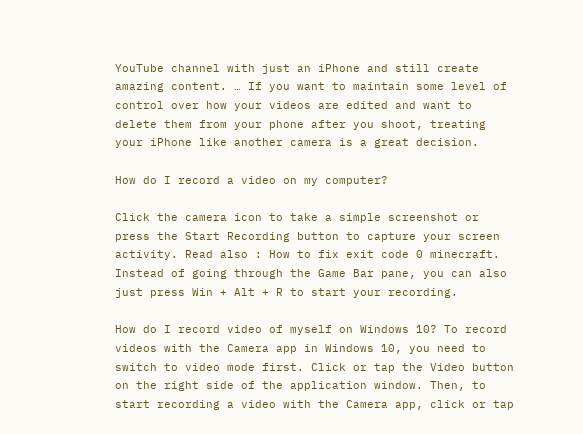YouTube channel with just an iPhone and still create amazing content. … If you want to maintain some level of control over how your videos are edited and want to delete them from your phone after you shoot, treating your iPhone like another camera is a great decision.

How do I record a video on my computer?

Click the camera icon to take a simple screenshot or press the Start Recording button to capture your screen activity. Read also : How to fix exit code 0 minecraft. Instead of going through the Game Bar pane, you can also just press Win + Alt + R to start your recording.

How do I record video of myself on Windows 10? To record videos with the Camera app in Windows 10, you need to switch to video mode first. Click or tap the Video button on the right side of the application window. Then, to start recording a video with the Camera app, click or tap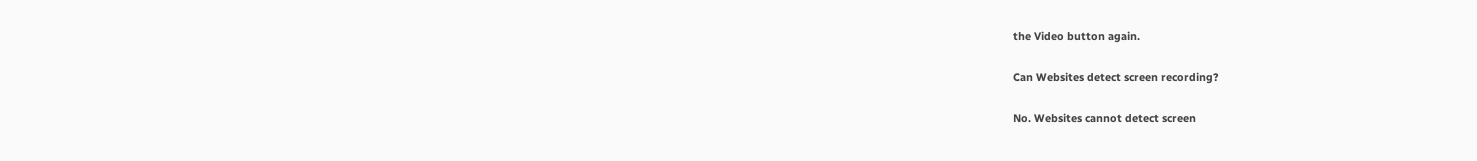the Video button again.

Can Websites detect screen recording?

No. Websites cannot detect screen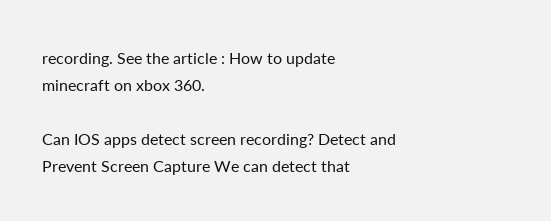recording. See the article : How to update minecraft on xbox 360.

Can IOS apps detect screen recording? Detect and Prevent Screen Capture We can detect that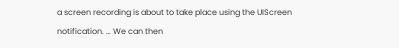a screen recording is about to take place using the UIScreen notification. … We can then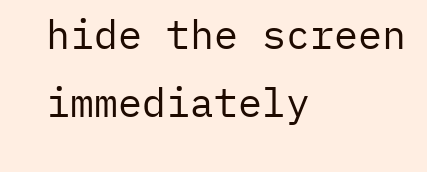hide the screen immediately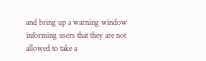and bring up a warning window informing users that they are not allowed to take a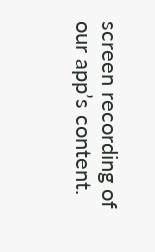screen recording of our app’s content.